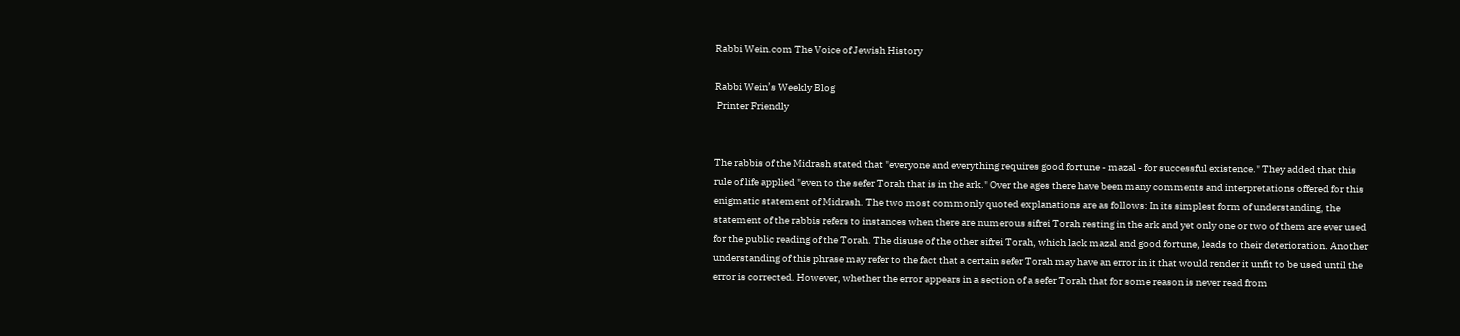Rabbi Wein.com The Voice of Jewish History

Rabbi Wein’s Weekly Blog
 Printer Friendly


The rabbis of the Midrash stated that "everyone and everything requires good fortune - mazal - for successful existence." They added that this rule of life applied "even to the sefer Torah that is in the ark." Over the ages there have been many comments and interpretations offered for this enigmatic statement of Midrash. The two most commonly quoted explanations are as follows: In its simplest form of understanding, the statement of the rabbis refers to instances when there are numerous sifrei Torah resting in the ark and yet only one or two of them are ever used for the public reading of the Torah. The disuse of the other sifrei Torah, which lack mazal and good fortune, leads to their deterioration. Another understanding of this phrase may refer to the fact that a certain sefer Torah may have an error in it that would render it unfit to be used until the error is corrected. However, whether the error appears in a section of a sefer Torah that for some reason is never read from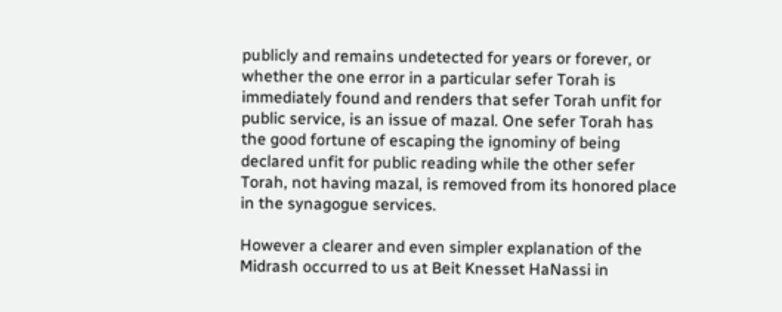publicly and remains undetected for years or forever, or whether the one error in a particular sefer Torah is immediately found and renders that sefer Torah unfit for public service, is an issue of mazal. One sefer Torah has the good fortune of escaping the ignominy of being declared unfit for public reading while the other sefer Torah, not having mazal, is removed from its honored place in the synagogue services.

However a clearer and even simpler explanation of the Midrash occurred to us at Beit Knesset HaNassi in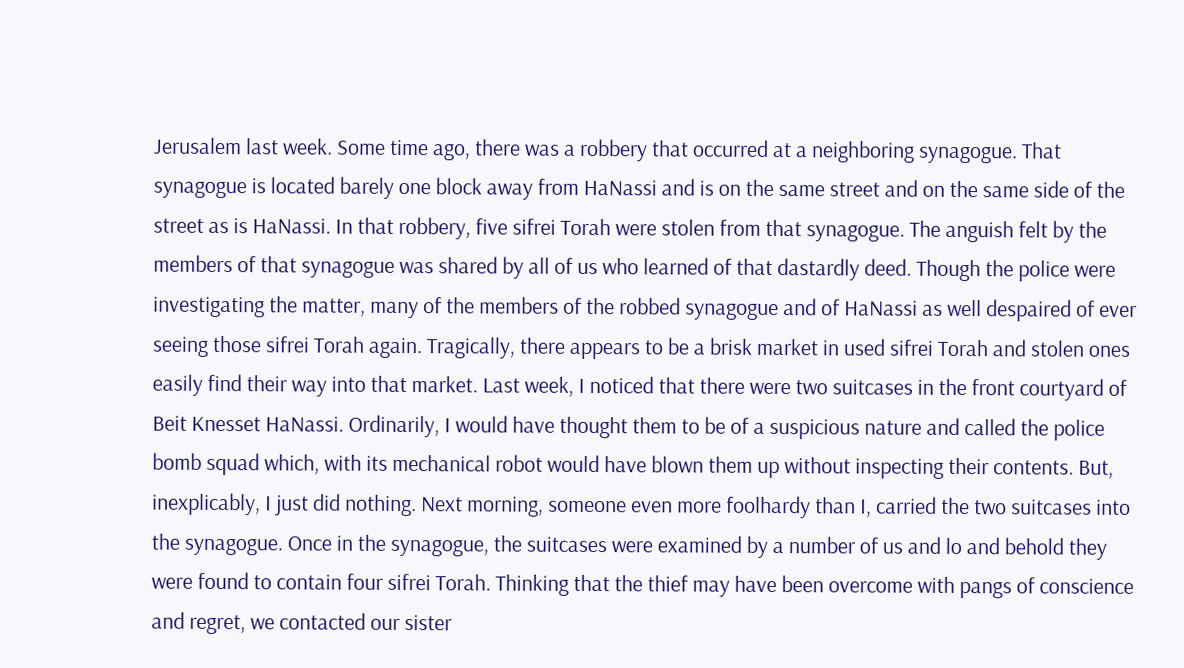Jerusalem last week. Some time ago, there was a robbery that occurred at a neighboring synagogue. That synagogue is located barely one block away from HaNassi and is on the same street and on the same side of the street as is HaNassi. In that robbery, five sifrei Torah were stolen from that synagogue. The anguish felt by the members of that synagogue was shared by all of us who learned of that dastardly deed. Though the police were investigating the matter, many of the members of the robbed synagogue and of HaNassi as well despaired of ever seeing those sifrei Torah again. Tragically, there appears to be a brisk market in used sifrei Torah and stolen ones easily find their way into that market. Last week, I noticed that there were two suitcases in the front courtyard of Beit Knesset HaNassi. Ordinarily, I would have thought them to be of a suspicious nature and called the police bomb squad which, with its mechanical robot would have blown them up without inspecting their contents. But, inexplicably, I just did nothing. Next morning, someone even more foolhardy than I, carried the two suitcases into the synagogue. Once in the synagogue, the suitcases were examined by a number of us and lo and behold they were found to contain four sifrei Torah. Thinking that the thief may have been overcome with pangs of conscience and regret, we contacted our sister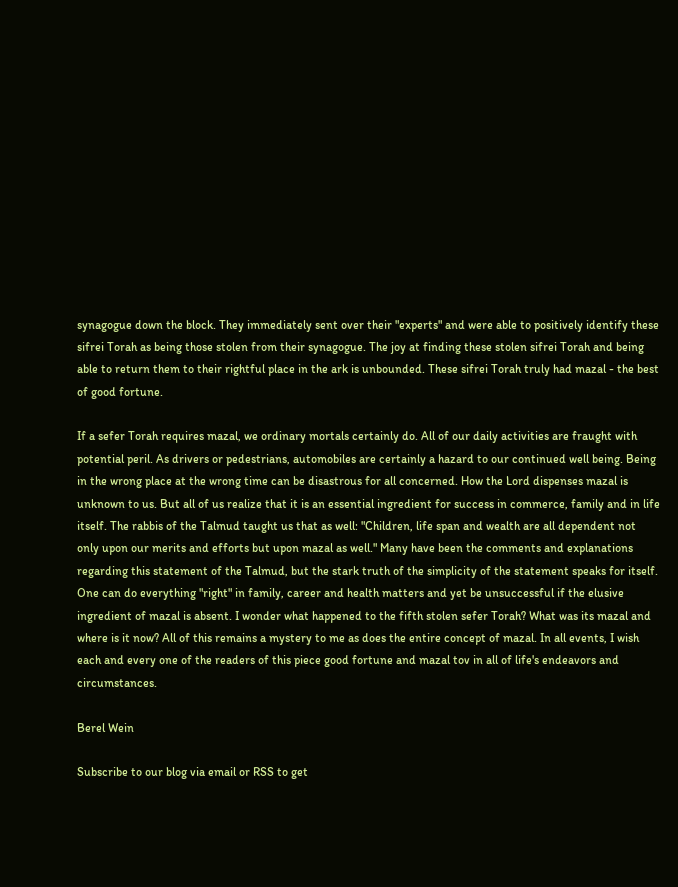synagogue down the block. They immediately sent over their "experts" and were able to positively identify these sifrei Torah as being those stolen from their synagogue. The joy at finding these stolen sifrei Torah and being able to return them to their rightful place in the ark is unbounded. These sifrei Torah truly had mazal - the best of good fortune.

If a sefer Torah requires mazal, we ordinary mortals certainly do. All of our daily activities are fraught with potential peril. As drivers or pedestrians, automobiles are certainly a hazard to our continued well being. Being in the wrong place at the wrong time can be disastrous for all concerned. How the Lord dispenses mazal is unknown to us. But all of us realize that it is an essential ingredient for success in commerce, family and in life itself. The rabbis of the Talmud taught us that as well: "Children, life span and wealth are all dependent not only upon our merits and efforts but upon mazal as well." Many have been the comments and explanations regarding this statement of the Talmud, but the stark truth of the simplicity of the statement speaks for itself. One can do everything "right" in family, career and health matters and yet be unsuccessful if the elusive ingredient of mazal is absent. I wonder what happened to the fifth stolen sefer Torah? What was its mazal and where is it now? All of this remains a mystery to me as does the entire concept of mazal. In all events, I wish each and every one of the readers of this piece good fortune and mazal tov in all of life's endeavors and circumstances.

Berel Wein

Subscribe to our blog via email or RSS to get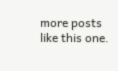more posts like this one.